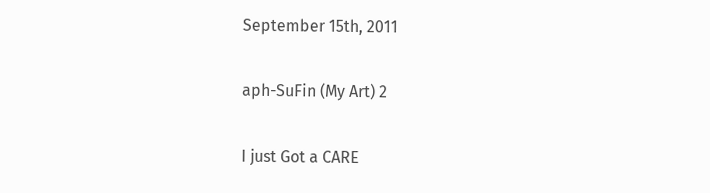September 15th, 2011

aph-SuFin (My Art) 2

I just Got a CARE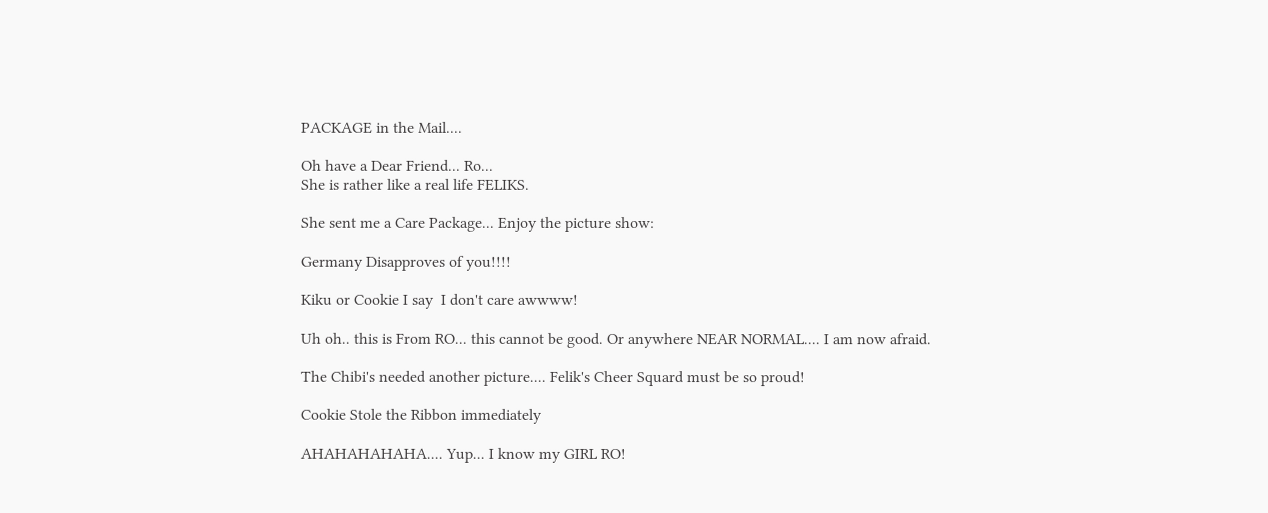PACKAGE in the Mail....

Oh have a Dear Friend... Ro...
She is rather like a real life FELIKS.

She sent me a Care Package... Enjoy the picture show:

Germany Disapproves of you!!!!

Kiku or Cookie I say  I don't care awwww!

Uh oh.. this is From RO... this cannot be good. Or anywhere NEAR NORMAL.... I am now afraid.

The Chibi's needed another picture.... Felik's Cheer Squard must be so proud!

Cookie Stole the Ribbon immediately

AHAHAHAHAHA.... Yup... I know my GIRL RO!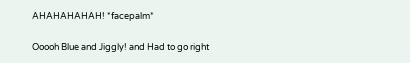AHAHAHAHAH! *facepalm*

Ooooh Blue and Jiggly! and Had to go right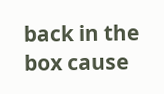back in the box cause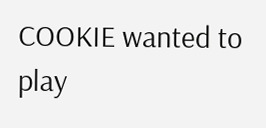COOKIE wanted to play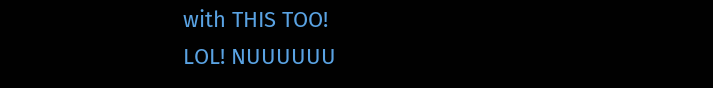with THIS TOO!
LOL! NUUUUUU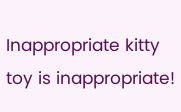Inappropriate kitty toy is inappropriate!